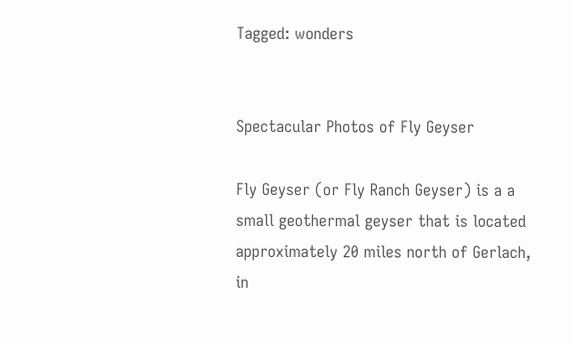Tagged: wonders


Spectacular Photos of Fly Geyser

Fly Geyser (or Fly Ranch Geyser) is a a small geothermal geyser that is located approximately 20 miles north of Gerlach, in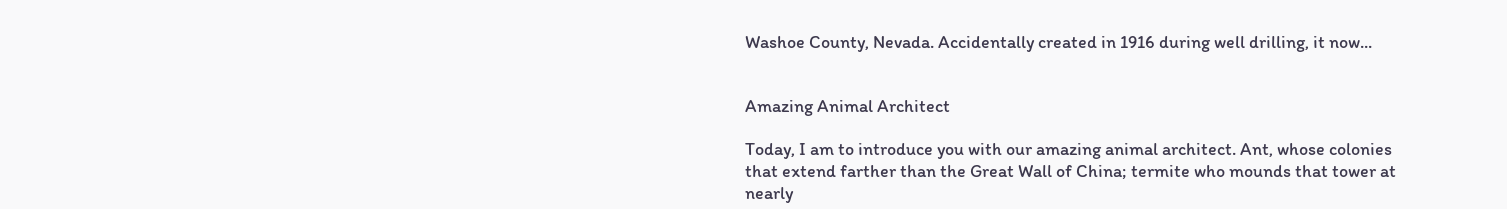Washoe County, Nevada. Accidentally created in 1916 during well drilling, it now...


Amazing Animal Architect

Today, I am to introduce you with our amazing animal architect. Ant, whose colonies that extend farther than the Great Wall of China; termite who mounds that tower at nearly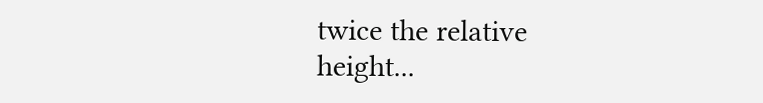twice the relative height...